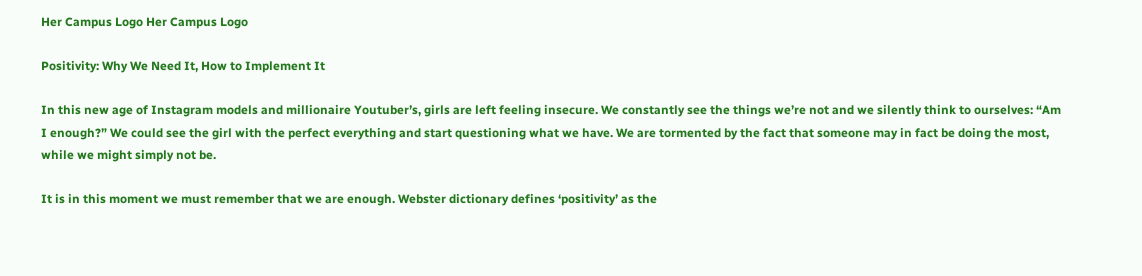Her Campus Logo Her Campus Logo

Positivity: Why We Need It, How to Implement It

In this new age of Instagram models and millionaire Youtuber’s, girls are left feeling insecure. We constantly see the things we’re not and we silently think to ourselves: “Am I enough?” We could see the girl with the perfect everything and start questioning what we have. We are tormented by the fact that someone may in fact be doing the most, while we might simply not be.

It is in this moment we must remember that we are enough. Webster dictionary defines ‘positivity’ as the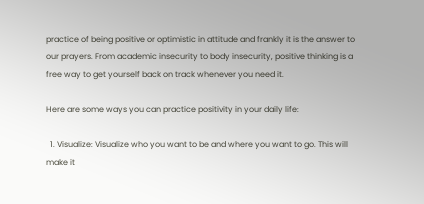practice of being positive or optimistic in attitude and frankly it is the answer to our prayers. From academic insecurity to body insecurity, positive thinking is a free way to get yourself back on track whenever you need it.

Here are some ways you can practice positivity in your daily life:

  1. Visualize: Visualize who you want to be and where you want to go. This will make it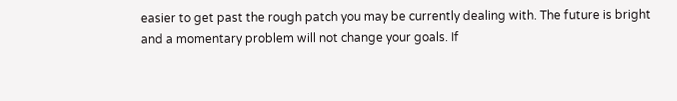easier to get past the rough patch you may be currently dealing with. The future is bright and a momentary problem will not change your goals. If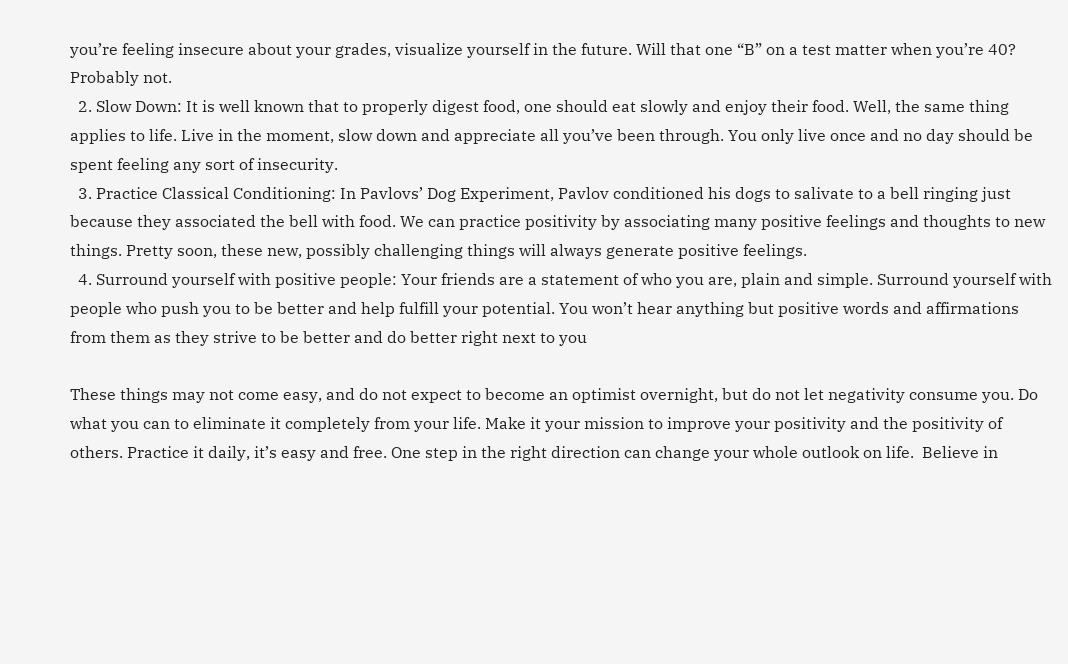you’re feeling insecure about your grades, visualize yourself in the future. Will that one “B” on a test matter when you’re 40? Probably not.
  2. Slow Down: It is well known that to properly digest food, one should eat slowly and enjoy their food. Well, the same thing applies to life. Live in the moment, slow down and appreciate all you’ve been through. You only live once and no day should be spent feeling any sort of insecurity.
  3. Practice Classical Conditioning: In Pavlovs’ Dog Experiment, Pavlov conditioned his dogs to salivate to a bell ringing just because they associated the bell with food. We can practice positivity by associating many positive feelings and thoughts to new things. Pretty soon, these new, possibly challenging things will always generate positive feelings.
  4. Surround yourself with positive people: Your friends are a statement of who you are, plain and simple. Surround yourself with people who push you to be better and help fulfill your potential. You won’t hear anything but positive words and affirmations from them as they strive to be better and do better right next to you

These things may not come easy, and do not expect to become an optimist overnight, but do not let negativity consume you. Do what you can to eliminate it completely from your life. Make it your mission to improve your positivity and the positivity of others. Practice it daily, it’s easy and free. One step in the right direction can change your whole outlook on life.  Believe in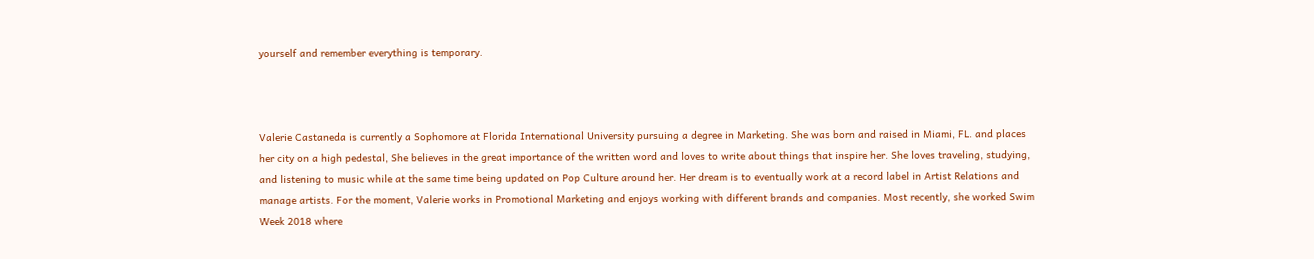yourself and remember everything is temporary.



Valerie Castaneda is currently a Sophomore at Florida International University pursuing a degree in Marketing. She was born and raised in Miami, FL. and places her city on a high pedestal, She believes in the great importance of the written word and loves to write about things that inspire her. She loves traveling, studying, and listening to music while at the same time being updated on Pop Culture around her. Her dream is to eventually work at a record label in Artist Relations and manage artists. For the moment, Valerie works in Promotional Marketing and enjoys working with different brands and companies. Most recently, she worked Swim Week 2018 where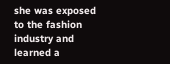she was exposed to the fashion industry and learned a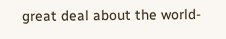great deal about the world-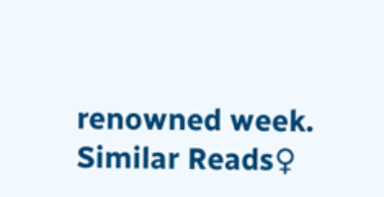renowned week.
Similar Reads♀